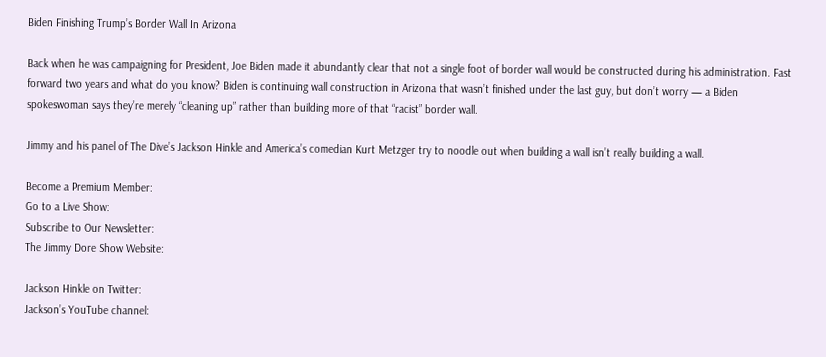Biden Finishing Trump’s Border Wall In Arizona

Back when he was campaigning for President, Joe Biden made it abundantly clear that not a single foot of border wall would be constructed during his administration. Fast forward two years and what do you know? Biden is continuing wall construction in Arizona that wasn’t finished under the last guy, but don’t worry — a Biden spokeswoman says they’re merely “cleaning up” rather than building more of that “racist” border wall.

Jimmy and his panel of The Dive’s Jackson Hinkle and America’s comedian Kurt Metzger try to noodle out when building a wall isn’t really building a wall.

Become a Premium Member:
Go to a Live Show:
Subscribe to Our Newsletter:
The Jimmy Dore Show Website:

Jackson Hinkle on Twitter:
Jackson’s YouTube channel: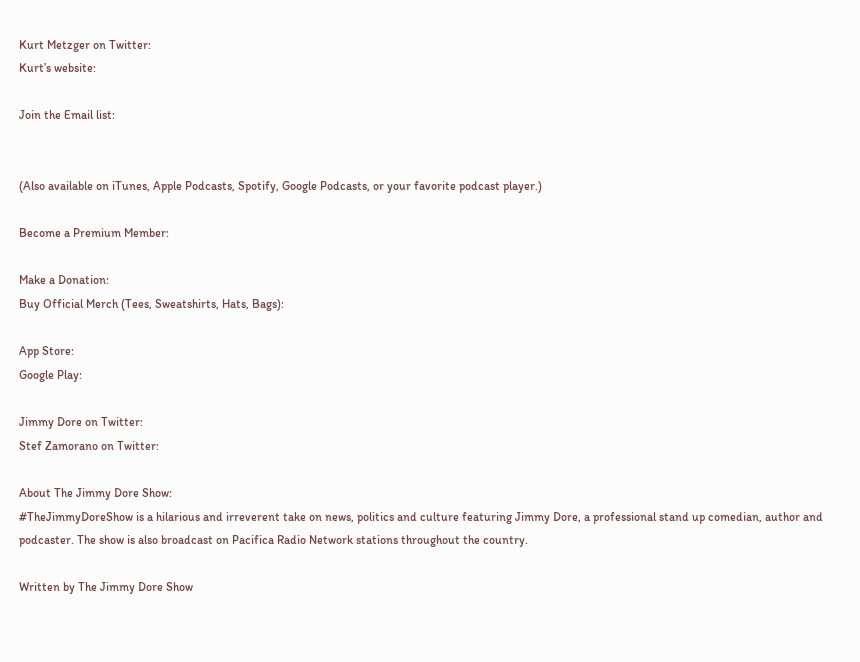Kurt Metzger on Twitter:
Kurt’s website:

Join the Email list:


(Also available on iTunes, Apple Podcasts, Spotify, Google Podcasts, or your favorite podcast player.)

Become a Premium Member:

Make a Donation:
Buy Official Merch (Tees, Sweatshirts, Hats, Bags):

App Store:
Google Play:

Jimmy Dore on Twitter:
Stef Zamorano on Twitter:

About The Jimmy Dore Show:
#TheJimmyDoreShow is a hilarious and irreverent take on news, politics and culture featuring Jimmy Dore, a professional stand up comedian, author and podcaster. The show is also broadcast on Pacifica Radio Network stations throughout the country.

Written by The Jimmy Dore Show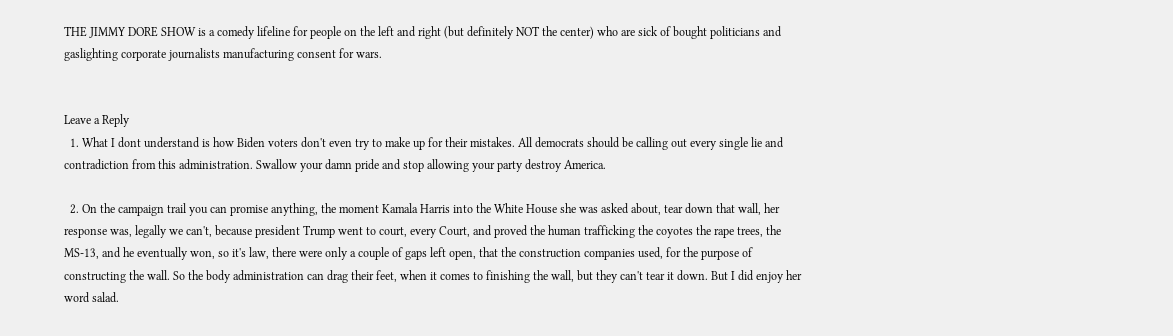THE JIMMY DORE SHOW is a comedy lifeline for people on the left and right (but definitely NOT the center) who are sick of bought politicians and gaslighting corporate journalists manufacturing consent for wars.


Leave a Reply
  1. What I dont understand is how Biden voters don't even try to make up for their mistakes. All democrats should be calling out every single lie and contradiction from this administration. Swallow your damn pride and stop allowing your party destroy America.

  2. On the campaign trail you can promise anything, the moment Kamala Harris into the White House she was asked about, tear down that wall, her response was, legally we can't, because president Trump went to court, every Court, and proved the human trafficking the coyotes the rape trees, the MS-13, and he eventually won, so it's law, there were only a couple of gaps left open, that the construction companies used, for the purpose of constructing the wall. So the body administration can drag their feet, when it comes to finishing the wall, but they can't tear it down. But I did enjoy her word salad.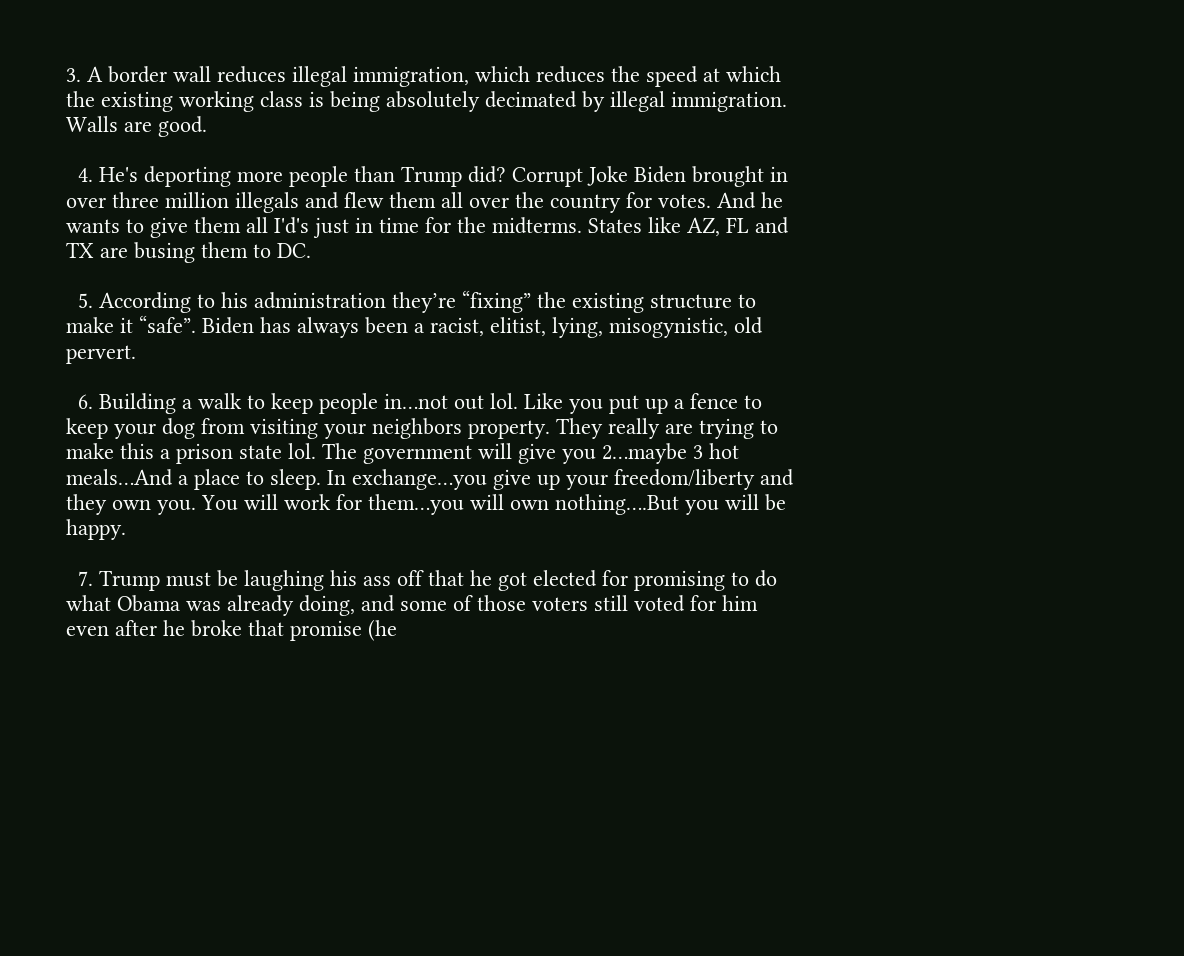3. A border wall reduces illegal immigration, which reduces the speed at which the existing working class is being absolutely decimated by illegal immigration. Walls are good.

  4. He's deporting more people than Trump did? Corrupt Joke Biden brought in over three million illegals and flew them all over the country for votes. And he wants to give them all I'd's just in time for the midterms. States like AZ, FL and TX are busing them to DC.

  5. According to his administration they’re “fixing” the existing structure to make it “safe”. Biden has always been a racist, elitist, lying, misogynistic, old pervert.

  6. Building a walk to keep people in…not out lol. Like you put up a fence to keep your dog from visiting your neighbors property. They really are trying to make this a prison state lol. The government will give you 2…maybe 3 hot meals…And a place to sleep. In exchange…you give up your freedom/liberty and they own you. You will work for them…you will own nothing….But you will be happy.

  7. Trump must be laughing his ass off that he got elected for promising to do what Obama was already doing, and some of those voters still voted for him even after he broke that promise (he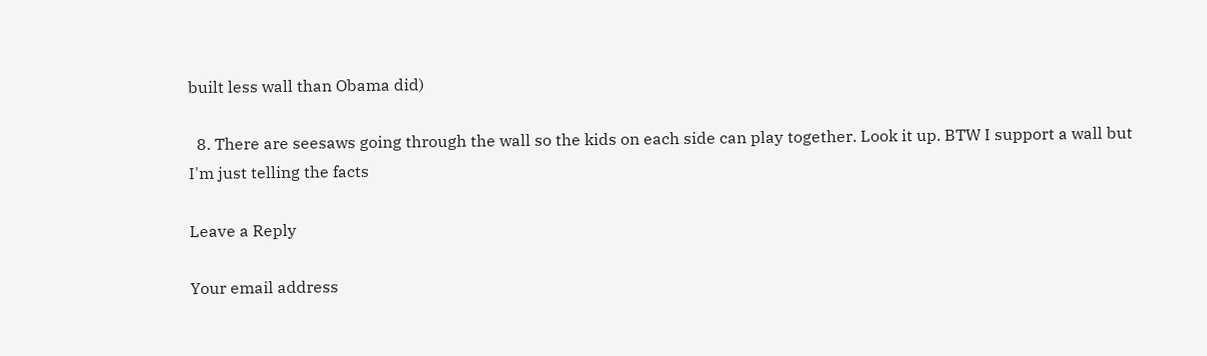built less wall than Obama did)

  8. There are seesaws going through the wall so the kids on each side can play together. Look it up. BTW I support a wall but I'm just telling the facts

Leave a Reply

Your email address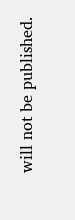will not be published.